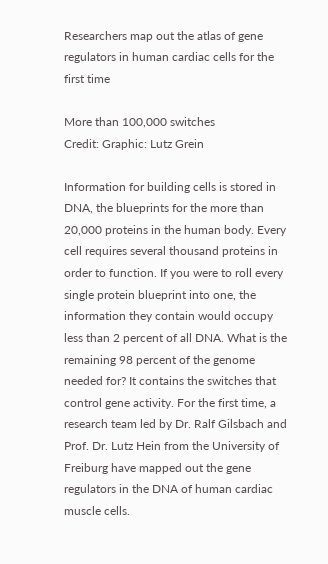Researchers map out the atlas of gene regulators in human cardiac cells for the first time

More than 100,000 switches
Credit: Graphic: Lutz Grein

Information for building cells is stored in DNA, the blueprints for the more than 20,000 proteins in the human body. Every cell requires several thousand proteins in order to function. If you were to roll every single protein blueprint into one, the information they contain would occupy less than 2 percent of all DNA. What is the remaining 98 percent of the genome needed for? It contains the switches that control gene activity. For the first time, a research team led by Dr. Ralf Gilsbach and Prof. Dr. Lutz Hein from the University of Freiburg have mapped out the gene regulators in the DNA of human cardiac muscle cells.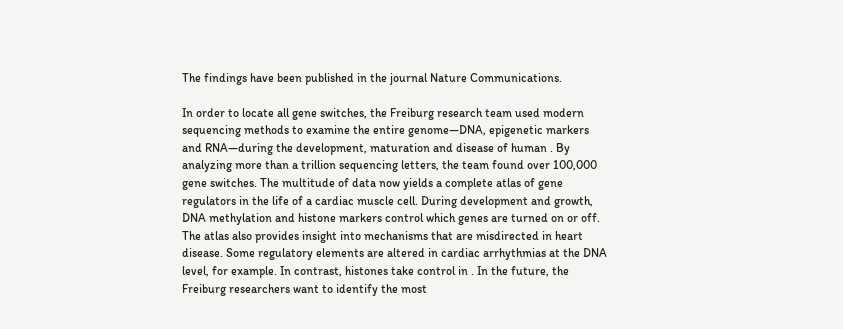The findings have been published in the journal Nature Communications.

In order to locate all gene switches, the Freiburg research team used modern sequencing methods to examine the entire genome—DNA, epigenetic markers and RNA—during the development, maturation and disease of human . By analyzing more than a trillion sequencing letters, the team found over 100,000 gene switches. The multitude of data now yields a complete atlas of gene regulators in the life of a cardiac muscle cell. During development and growth, DNA methylation and histone markers control which genes are turned on or off. The atlas also provides insight into mechanisms that are misdirected in heart disease. Some regulatory elements are altered in cardiac arrhythmias at the DNA level, for example. In contrast, histones take control in . In the future, the Freiburg researchers want to identify the most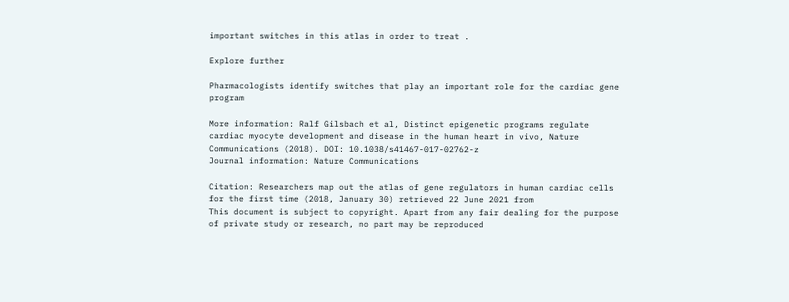important switches in this atlas in order to treat .

Explore further

Pharmacologists identify switches that play an important role for the cardiac gene program

More information: Ralf Gilsbach et al, Distinct epigenetic programs regulate cardiac myocyte development and disease in the human heart in vivo, Nature Communications (2018). DOI: 10.1038/s41467-017-02762-z
Journal information: Nature Communications

Citation: Researchers map out the atlas of gene regulators in human cardiac cells for the first time (2018, January 30) retrieved 22 June 2021 from
This document is subject to copyright. Apart from any fair dealing for the purpose of private study or research, no part may be reproduced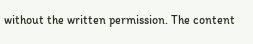without the written permission. The content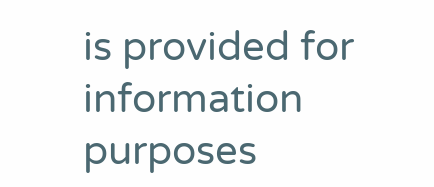is provided for information purposes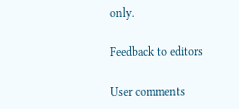only.

Feedback to editors

User comments